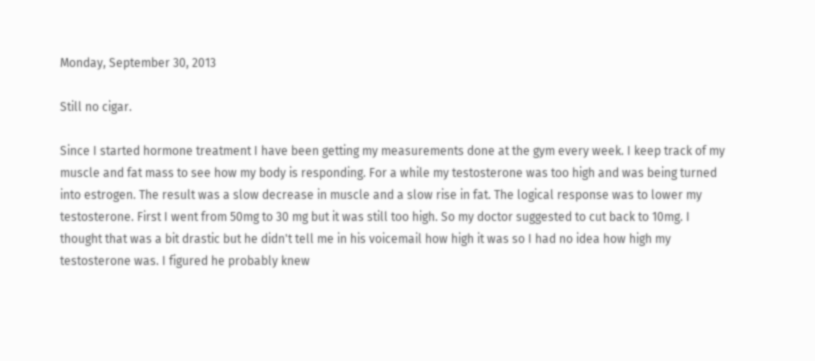Monday, September 30, 2013

Still no cigar.

Since I started hormone treatment I have been getting my measurements done at the gym every week. I keep track of my muscle and fat mass to see how my body is responding. For a while my testosterone was too high and was being turned into estrogen. The result was a slow decrease in muscle and a slow rise in fat. The logical response was to lower my testosterone. First I went from 50mg to 30 mg but it was still too high. So my doctor suggested to cut back to 10mg. I thought that was a bit drastic but he didn't tell me in his voicemail how high it was so I had no idea how high my testosterone was. I figured he probably knew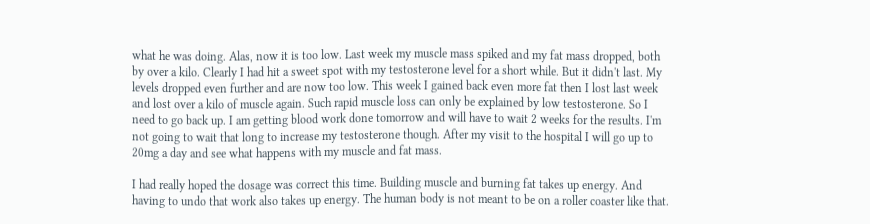what he was doing. Alas, now it is too low. Last week my muscle mass spiked and my fat mass dropped, both by over a kilo. Clearly I had hit a sweet spot with my testosterone level for a short while. But it didn't last. My levels dropped even further and are now too low. This week I gained back even more fat then I lost last week and lost over a kilo of muscle again. Such rapid muscle loss can only be explained by low testosterone. So I need to go back up. I am getting blood work done tomorrow and will have to wait 2 weeks for the results. I'm not going to wait that long to increase my testosterone though. After my visit to the hospital I will go up to 20mg a day and see what happens with my muscle and fat mass.

I had really hoped the dosage was correct this time. Building muscle and burning fat takes up energy. And having to undo that work also takes up energy. The human body is not meant to be on a roller coaster like that.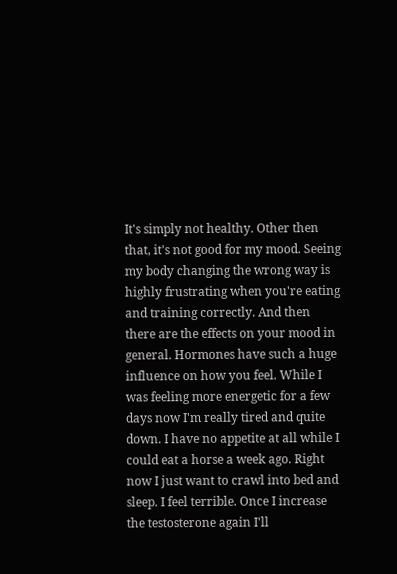It's simply not healthy. Other then that, it's not good for my mood. Seeing my body changing the wrong way is highly frustrating when you're eating and training correctly. And then there are the effects on your mood in general. Hormones have such a huge influence on how you feel. While I was feeling more energetic for a few days now I'm really tired and quite down. I have no appetite at all while I could eat a horse a week ago. Right now I just want to crawl into bed and sleep. I feel terrible. Once I increase the testosterone again I'll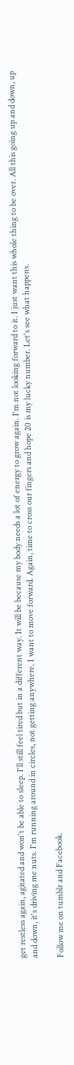get restless again, agitated and won't be able to sleep. I'll still feel tired but in a different way. It will be because my body needs a lot of energy to grow again. I'm not looking forward to it. I just want this whole thing to be over. All this going up and down, up and down, it's driving me nuts. I'm running around in circles, not getting anywhere. I want to move forward. Again, time to cross our fingers and hope 20 is my lucky number. Let's see what happens.

Follow me on tumblr and Facebook.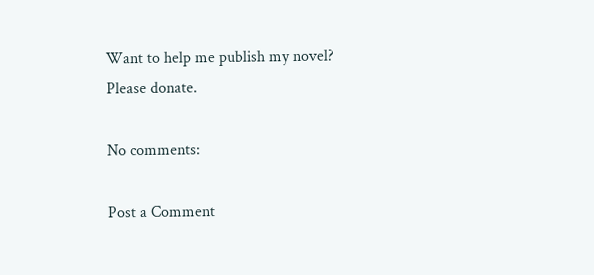Want to help me publish my novel?
Please donate.

No comments:

Post a Comment